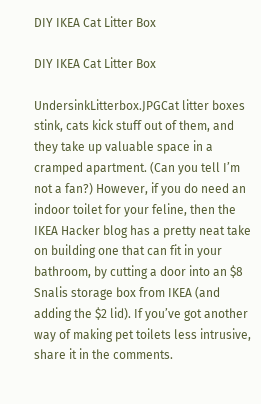DIY IKEA Cat Litter Box

DIY IKEA Cat Litter Box

UndersinkLitterbox.JPGCat litter boxes stink, cats kick stuff out of them, and they take up valuable space in a cramped apartment. (Can you tell I’m not a fan?) However, if you do need an indoor toilet for your feline, then the IKEA Hacker blog has a pretty neat take on building one that can fit in your bathroom, by cutting a door into an $8 Snalis storage box from IKEA (and adding the $2 lid). If you’ve got another way of making pet toilets less intrusive, share it in the comments.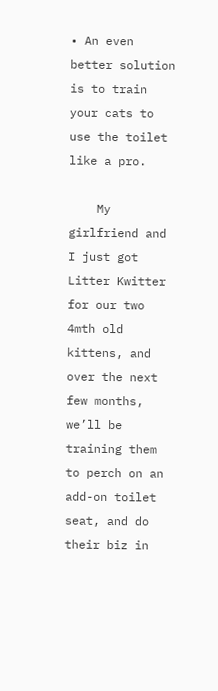• An even better solution is to train your cats to use the toilet like a pro.

    My girlfriend and I just got Litter Kwitter for our two 4mth old kittens, and over the next few months, we’ll be training them to perch on an add-on toilet seat, and do their biz in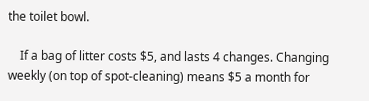the toilet bowl.

    If a bag of litter costs $5, and lasts 4 changes. Changing weekly (on top of spot-cleaning) means $5 a month for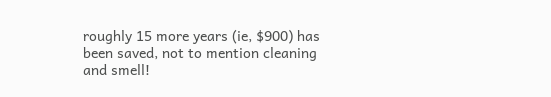roughly 15 more years (ie, $900) has been saved, not to mention cleaning and smell!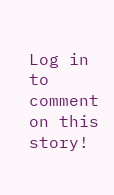Log in to comment on this story!